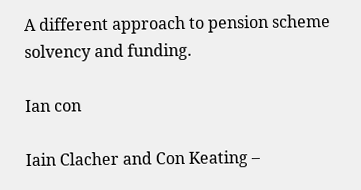A different approach to pension scheme solvency and funding.

Ian con

Iain Clacher and Con Keating –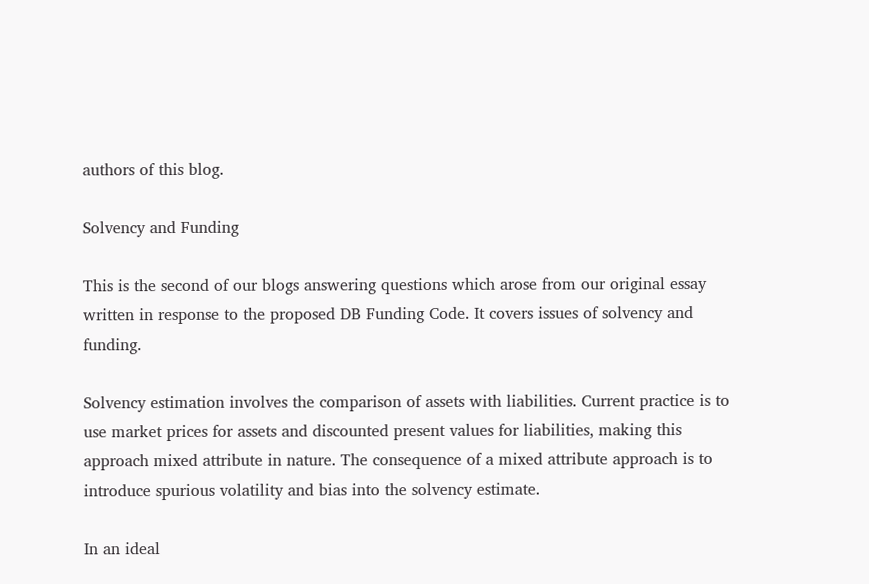authors of this blog.

Solvency and Funding

This is the second of our blogs answering questions which arose from our original essay written in response to the proposed DB Funding Code. It covers issues of solvency and funding.

Solvency estimation involves the comparison of assets with liabilities. Current practice is to use market prices for assets and discounted present values for liabilities, making this approach mixed attribute in nature. The consequence of a mixed attribute approach is to introduce spurious volatility and bias into the solvency estimate.

In an ideal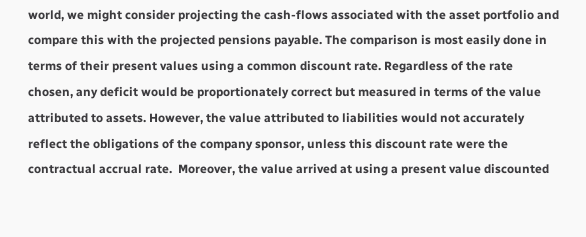world, we might consider projecting the cash-flows associated with the asset portfolio and compare this with the projected pensions payable. The comparison is most easily done in terms of their present values using a common discount rate. Regardless of the rate chosen, any deficit would be proportionately correct but measured in terms of the value attributed to assets. However, the value attributed to liabilities would not accurately reflect the obligations of the company sponsor, unless this discount rate were the contractual accrual rate.  Moreover, the value arrived at using a present value discounted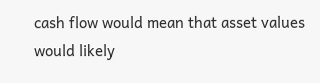cash flow would mean that asset values would likely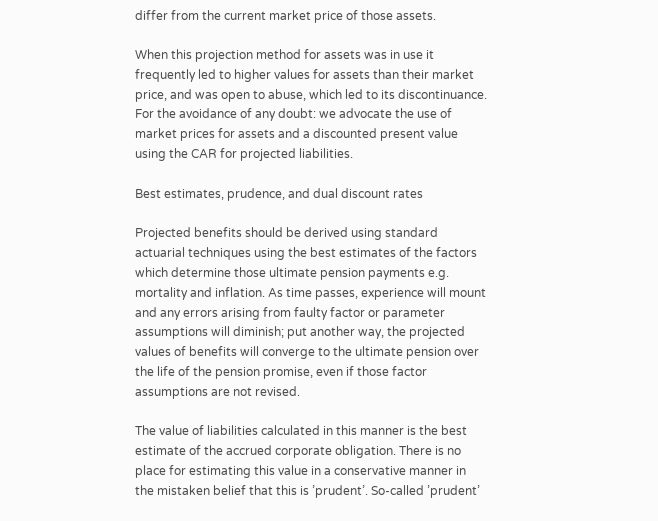differ from the current market price of those assets.

When this projection method for assets was in use it frequently led to higher values for assets than their market price, and was open to abuse, which led to its discontinuance. For the avoidance of any doubt: we advocate the use of market prices for assets and a discounted present value using the CAR for projected liabilities.

Best estimates, prudence, and dual discount rates

Projected benefits should be derived using standard actuarial techniques using the best estimates of the factors which determine those ultimate pension payments e.g. mortality and inflation. As time passes, experience will mount and any errors arising from faulty factor or parameter assumptions will diminish; put another way, the projected values of benefits will converge to the ultimate pension over the life of the pension promise, even if those factor assumptions are not revised.

The value of liabilities calculated in this manner is the best estimate of the accrued corporate obligation. There is no place for estimating this value in a conservative manner in the mistaken belief that this is ’prudent’. So-called ’prudent’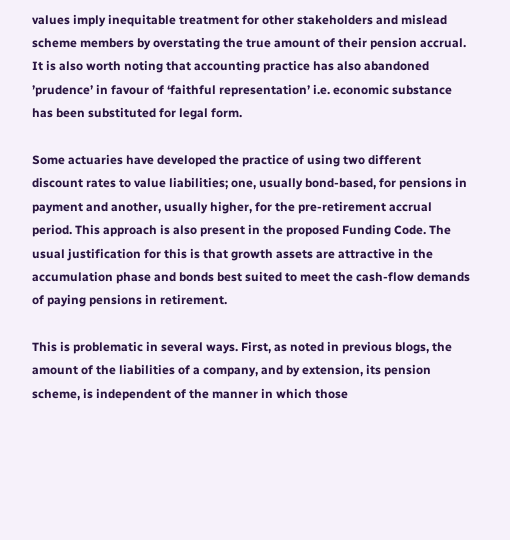values imply inequitable treatment for other stakeholders and mislead scheme members by overstating the true amount of their pension accrual. It is also worth noting that accounting practice has also abandoned ’prudence’ in favour of ‘faithful representation’ i.e. economic substance has been substituted for legal form.

Some actuaries have developed the practice of using two different discount rates to value liabilities; one, usually bond-based, for pensions in payment and another, usually higher, for the pre-retirement accrual period. This approach is also present in the proposed Funding Code. The usual justification for this is that growth assets are attractive in the accumulation phase and bonds best suited to meet the cash-flow demands of paying pensions in retirement.

This is problematic in several ways. First, as noted in previous blogs, the amount of the liabilities of a company, and by extension, its pension scheme, is independent of the manner in which those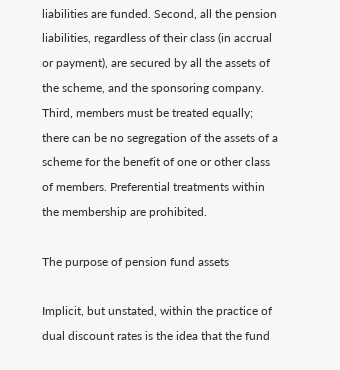liabilities are funded. Second, all the pension liabilities, regardless of their class (in accrual or payment), are secured by all the assets of the scheme, and the sponsoring company. Third, members must be treated equally; there can be no segregation of the assets of a scheme for the benefit of one or other class of members. Preferential treatments within the membership are prohibited.

The purpose of pension fund assets

Implicit, but unstated, within the practice of dual discount rates is the idea that the fund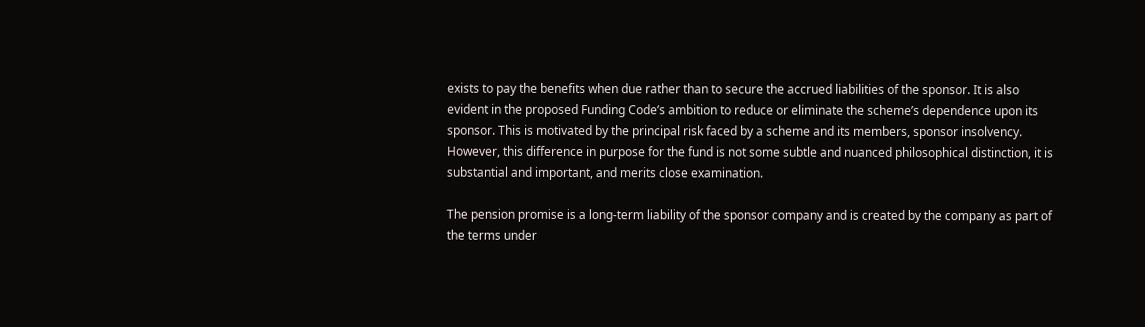exists to pay the benefits when due rather than to secure the accrued liabilities of the sponsor. It is also evident in the proposed Funding Code’s ambition to reduce or eliminate the scheme’s dependence upon its sponsor. This is motivated by the principal risk faced by a scheme and its members, sponsor insolvency. However, this difference in purpose for the fund is not some subtle and nuanced philosophical distinction, it is substantial and important, and merits close examination.

The pension promise is a long-term liability of the sponsor company and is created by the company as part of the terms under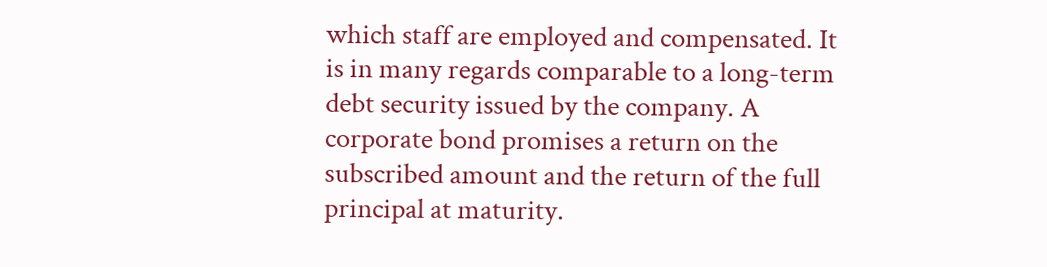which staff are employed and compensated. It is in many regards comparable to a long-term debt security issued by the company. A corporate bond promises a return on the subscribed amount and the return of the full principal at maturity.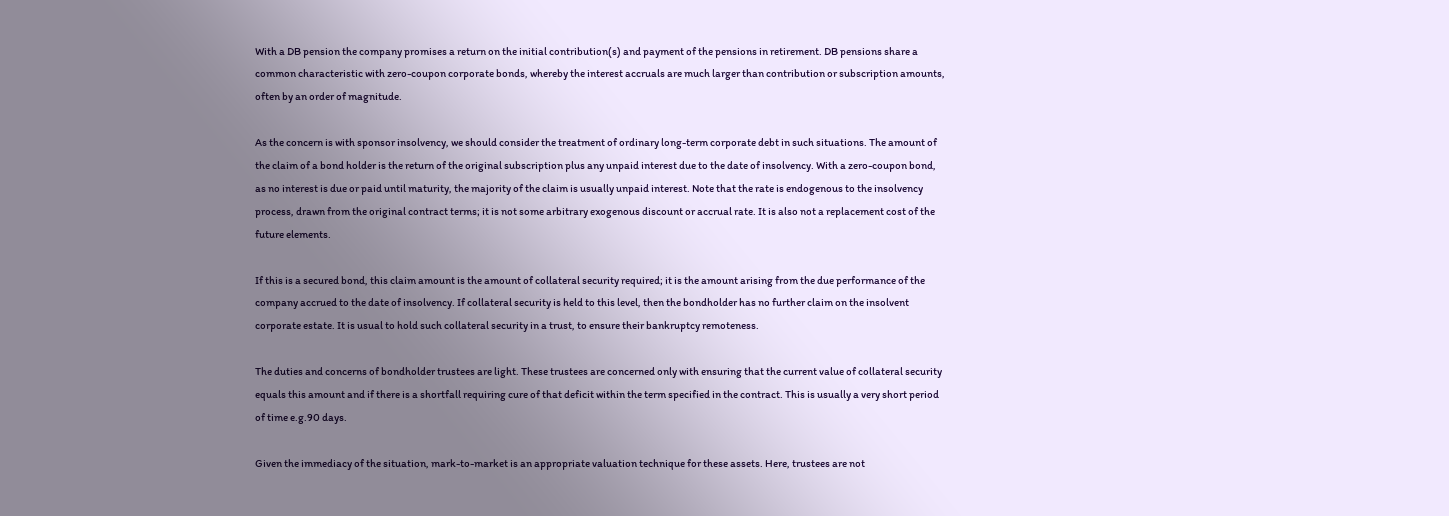With a DB pension the company promises a return on the initial contribution(s) and payment of the pensions in retirement. DB pensions share a common characteristic with zero-coupon corporate bonds, whereby the interest accruals are much larger than contribution or subscription amounts, often by an order of magnitude.

As the concern is with sponsor insolvency, we should consider the treatment of ordinary long-term corporate debt in such situations. The amount of the claim of a bond holder is the return of the original subscription plus any unpaid interest due to the date of insolvency. With a zero-coupon bond, as no interest is due or paid until maturity, the majority of the claim is usually unpaid interest. Note that the rate is endogenous to the insolvency process, drawn from the original contract terms; it is not some arbitrary exogenous discount or accrual rate. It is also not a replacement cost of the future elements.

If this is a secured bond, this claim amount is the amount of collateral security required; it is the amount arising from the due performance of the company accrued to the date of insolvency. If collateral security is held to this level, then the bondholder has no further claim on the insolvent corporate estate. It is usual to hold such collateral security in a trust, to ensure their bankruptcy remoteness.

The duties and concerns of bondholder trustees are light. These trustees are concerned only with ensuring that the current value of collateral security equals this amount and if there is a shortfall requiring cure of that deficit within the term specified in the contract. This is usually a very short period of time e.g.90 days.

Given the immediacy of the situation, mark-to-market is an appropriate valuation technique for these assets. Here, trustees are not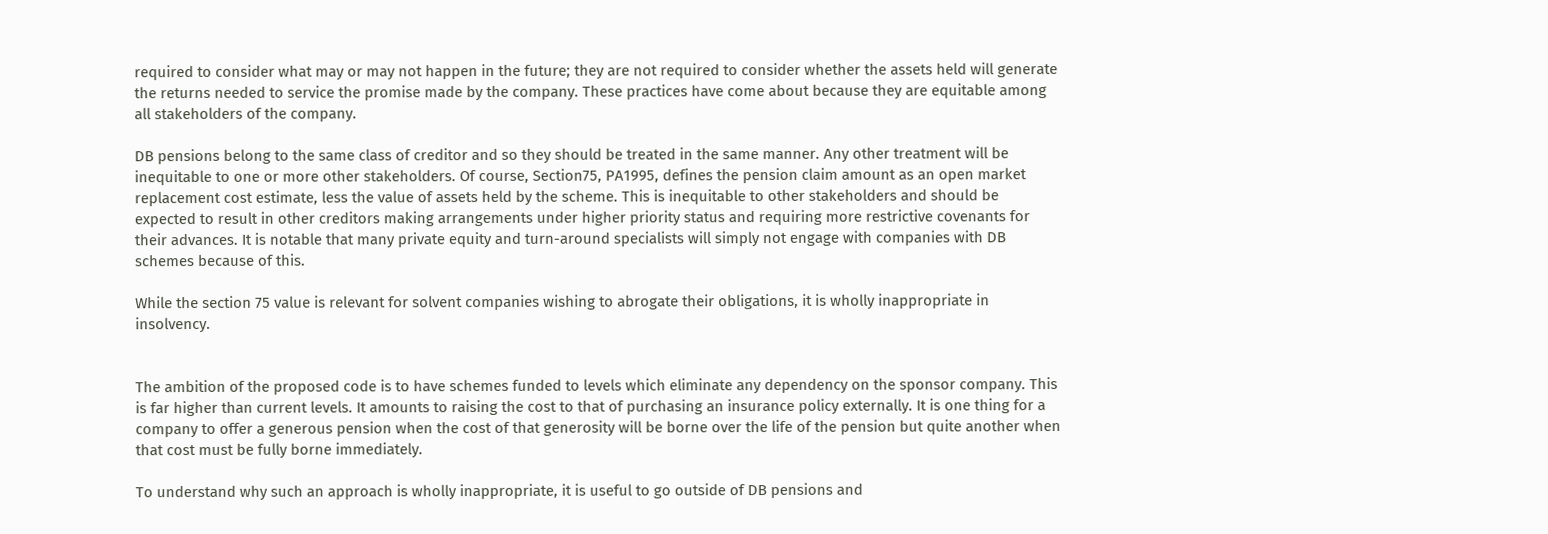required to consider what may or may not happen in the future; they are not required to consider whether the assets held will generate the returns needed to service the promise made by the company. These practices have come about because they are equitable among all stakeholders of the company.

DB pensions belong to the same class of creditor and so they should be treated in the same manner. Any other treatment will be inequitable to one or more other stakeholders. Of course, Section75, PA1995, defines the pension claim amount as an open market replacement cost estimate, less the value of assets held by the scheme. This is inequitable to other stakeholders and should be expected to result in other creditors making arrangements under higher priority status and requiring more restrictive covenants for their advances. It is notable that many private equity and turn-around specialists will simply not engage with companies with DB schemes because of this.

While the section 75 value is relevant for solvent companies wishing to abrogate their obligations, it is wholly inappropriate in insolvency.


The ambition of the proposed code is to have schemes funded to levels which eliminate any dependency on the sponsor company. This is far higher than current levels. It amounts to raising the cost to that of purchasing an insurance policy externally. It is one thing for a company to offer a generous pension when the cost of that generosity will be borne over the life of the pension but quite another when that cost must be fully borne immediately.

To understand why such an approach is wholly inappropriate, it is useful to go outside of DB pensions and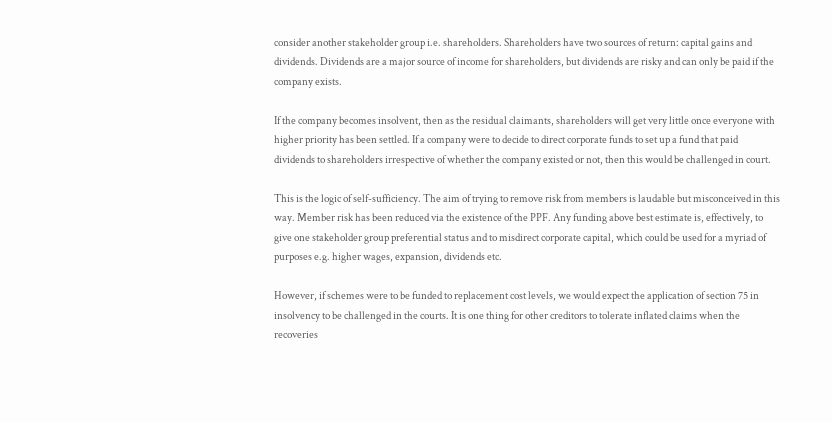consider another stakeholder group i.e. shareholders. Shareholders have two sources of return: capital gains and dividends. Dividends are a major source of income for shareholders, but dividends are risky and can only be paid if the company exists.

If the company becomes insolvent, then as the residual claimants, shareholders will get very little once everyone with higher priority has been settled. If a company were to decide to direct corporate funds to set up a fund that paid dividends to shareholders irrespective of whether the company existed or not, then this would be challenged in court.

This is the logic of self-sufficiency. The aim of trying to remove risk from members is laudable but misconceived in this way. Member risk has been reduced via the existence of the PPF. Any funding above best estimate is, effectively, to give one stakeholder group preferential status and to misdirect corporate capital, which could be used for a myriad of purposes e.g. higher wages, expansion, dividends etc.

However, if schemes were to be funded to replacement cost levels, we would expect the application of section 75 in insolvency to be challenged in the courts. It is one thing for other creditors to tolerate inflated claims when the recoveries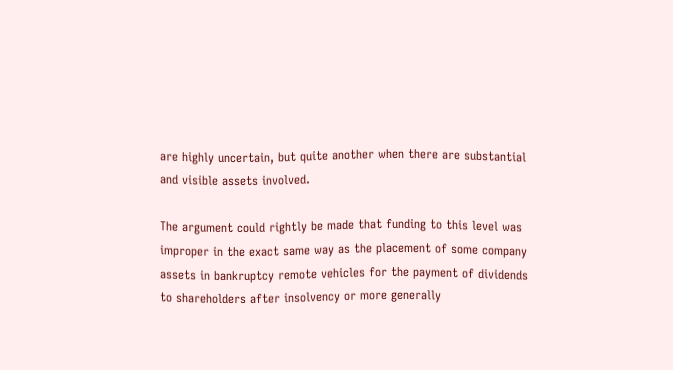are highly uncertain, but quite another when there are substantial and visible assets involved.

The argument could rightly be made that funding to this level was improper in the exact same way as the placement of some company assets in bankruptcy remote vehicles for the payment of dividends to shareholders after insolvency or more generally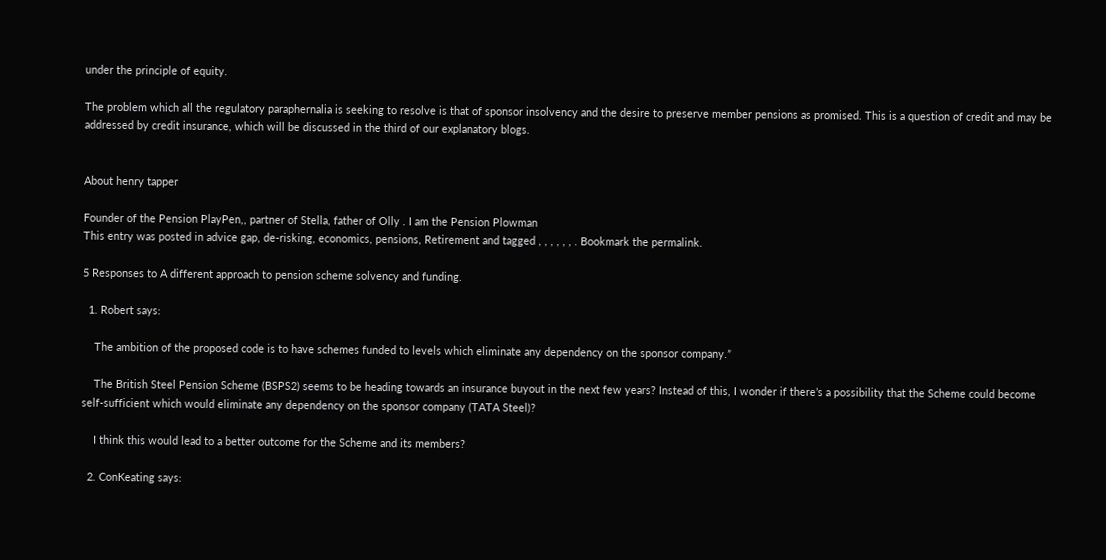under the principle of equity.

The problem which all the regulatory paraphernalia is seeking to resolve is that of sponsor insolvency and the desire to preserve member pensions as promised. This is a question of credit and may be addressed by credit insurance, which will be discussed in the third of our explanatory blogs.


About henry tapper

Founder of the Pension PlayPen,, partner of Stella, father of Olly . I am the Pension Plowman
This entry was posted in advice gap, de-risking, economics, pensions, Retirement and tagged , , , , , , . Bookmark the permalink.

5 Responses to A different approach to pension scheme solvency and funding.

  1. Robert says:

    The ambition of the proposed code is to have schemes funded to levels which eliminate any dependency on the sponsor company.”

    The British Steel Pension Scheme (BSPS2) seems to be heading towards an insurance buyout in the next few years? Instead of this, I wonder if there’s a possibility that the Scheme could become self-sufficient which would eliminate any dependency on the sponsor company (TATA Steel)?

    I think this would lead to a better outcome for the Scheme and its members?

  2. ConKeating says: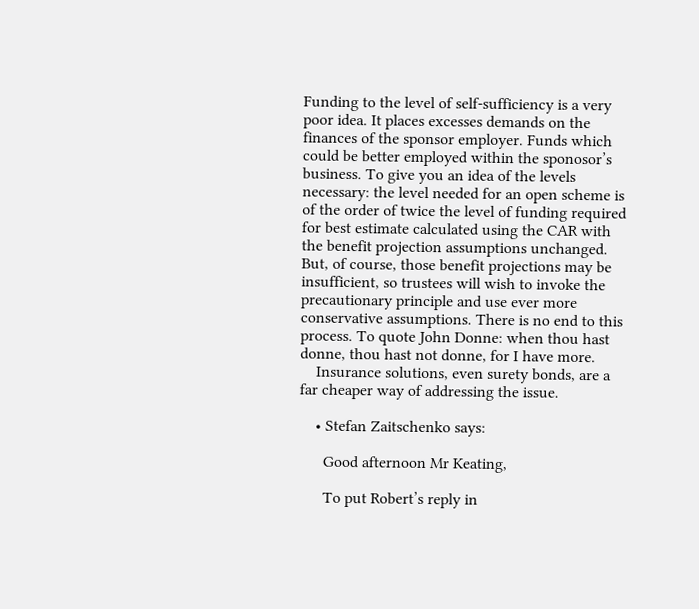Funding to the level of self-sufficiency is a very poor idea. It places excesses demands on the finances of the sponsor employer. Funds which could be better employed within the sponosor’s business. To give you an idea of the levels necessary: the level needed for an open scheme is of the order of twice the level of funding required for best estimate calculated using the CAR with the benefit projection assumptions unchanged. But, of course, those benefit projections may be insufficient, so trustees will wish to invoke the precautionary principle and use ever more conservative assumptions. There is no end to this process. To quote John Donne: when thou hast donne, thou hast not donne, for I have more.
    Insurance solutions, even surety bonds, are a far cheaper way of addressing the issue.

    • Stefan Zaitschenko says:

      Good afternoon Mr Keating,

      To put Robert’s reply in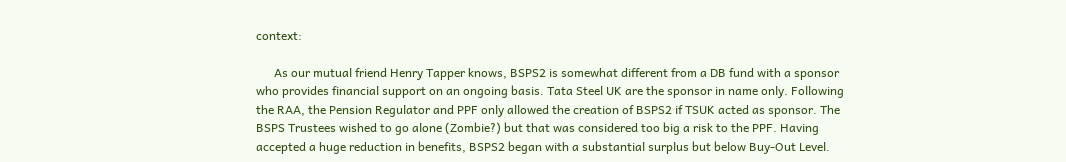context:

      As our mutual friend Henry Tapper knows, BSPS2 is somewhat different from a DB fund with a sponsor who provides financial support on an ongoing basis. Tata Steel UK are the sponsor in name only. Following the RAA, the Pension Regulator and PPF only allowed the creation of BSPS2 if TSUK acted as sponsor. The BSPS Trustees wished to go alone (Zombie?) but that was considered too big a risk to the PPF. Having accepted a huge reduction in benefits, BSPS2 began with a substantial surplus but below Buy-Out Level.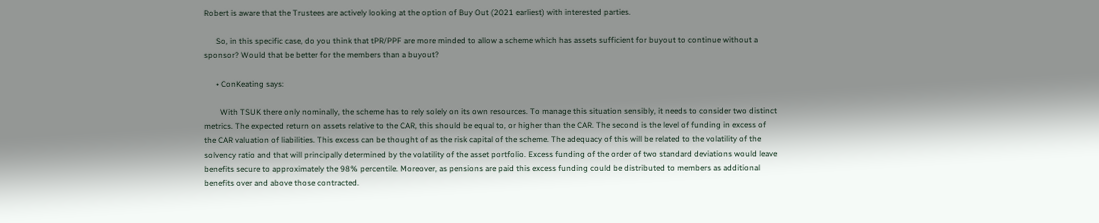Robert is aware that the Trustees are actively looking at the option of Buy Out (2021 earliest) with interested parties.

      So, in this specific case, do you think that tPR/PPF are more minded to allow a scheme which has assets sufficient for buyout to continue without a sponsor? Would that be better for the members than a buyout?

      • ConKeating says:

        With TSUK there only nominally, the scheme has to rely solely on its own resources. To manage this situation sensibly, it needs to consider two distinct metrics. The expected return on assets relative to the CAR, this should be equal to, or higher than the CAR. The second is the level of funding in excess of the CAR valuation of liabilities. This excess can be thought of as the risk capital of the scheme. The adequacy of this will be related to the volatility of the solvency ratio and that will principally determined by the volatility of the asset portfolio. Excess funding of the order of two standard deviations would leave benefits secure to approximately the 98% percentile. Moreover, as pensions are paid this excess funding could be distributed to members as additional benefits over and above those contracted.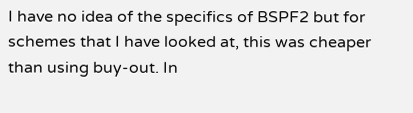I have no idea of the specifics of BSPF2 but for schemes that I have looked at, this was cheaper than using buy-out. In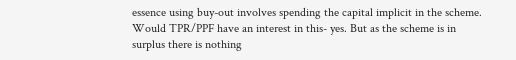essence using buy-out involves spending the capital implicit in the scheme. Would TPR/PPF have an interest in this- yes. But as the scheme is in surplus there is nothing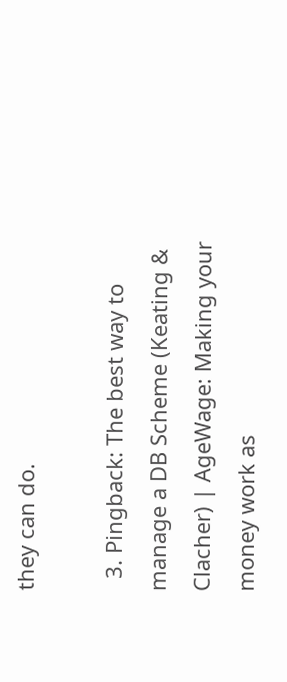they can do.

  3. Pingback: The best way to manage a DB Scheme (Keating & Clacher) | AgeWage: Making your money work as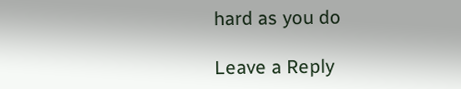hard as you do

Leave a Reply